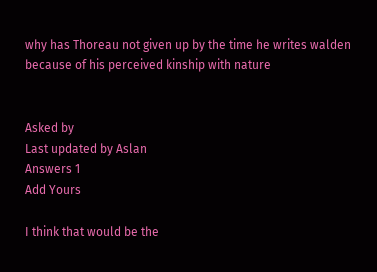why has Thoreau not given up by the time he writes walden because of his perceived kinship with nature


Asked by
Last updated by Aslan
Answers 1
Add Yours

I think that would be the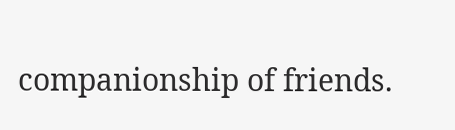companionship of friends.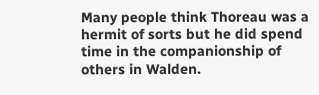Many people think Thoreau was a hermit of sorts but he did spend time in the companionship of others in Walden.